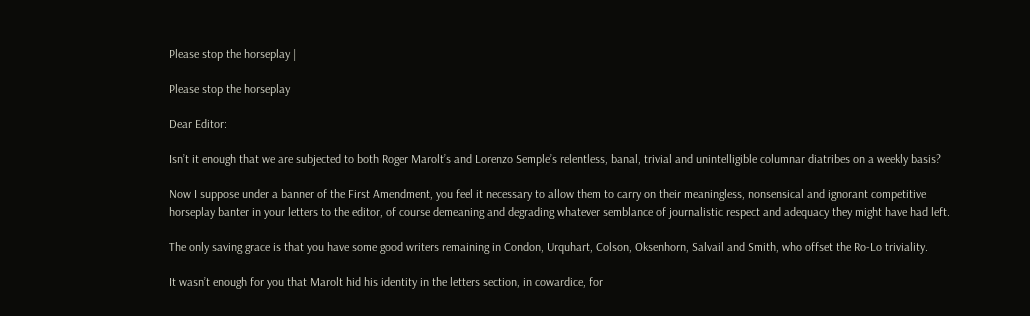Please stop the horseplay |

Please stop the horseplay

Dear Editor:

Isn’t it enough that we are subjected to both Roger Marolt’s and Lorenzo Semple’s relentless, banal, trivial and unintelligible columnar diatribes on a weekly basis?

Now I suppose under a banner of the First Amendment, you feel it necessary to allow them to carry on their meaningless, nonsensical and ignorant competitive horseplay banter in your letters to the editor, of course demeaning and degrading whatever semblance of journalistic respect and adequacy they might have had left.

The only saving grace is that you have some good writers remaining in Condon, Urquhart, Colson, Oksenhorn, Salvail and Smith, who offset the Ro-Lo triviality.

It wasn’t enough for you that Marolt hid his identity in the letters section, in cowardice, for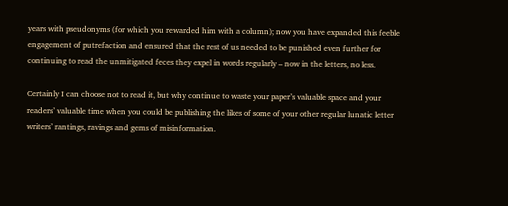years with pseudonyms (for which you rewarded him with a column); now you have expanded this feeble engagement of putrefaction and ensured that the rest of us needed to be punished even further for continuing to read the unmitigated feces they expel in words regularly – now in the letters, no less.

Certainly I can choose not to read it, but why continue to waste your paper’s valuable space and your readers’ valuable time when you could be publishing the likes of some of your other regular lunatic letter writers’ rantings, ravings and gems of misinformation.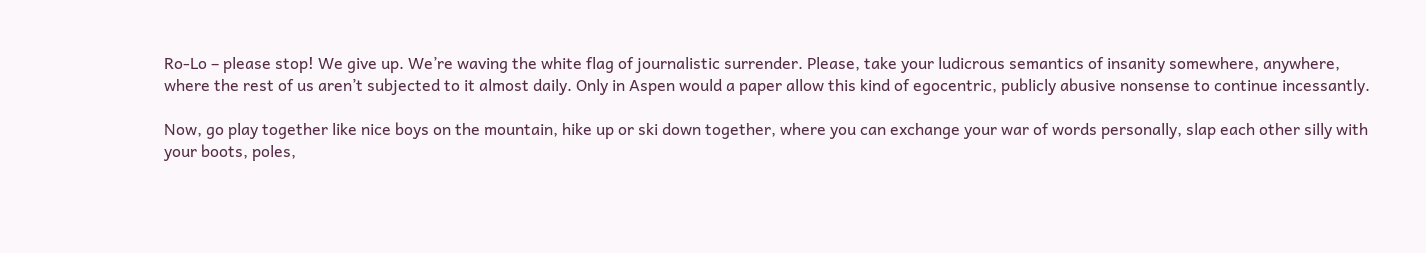Ro-Lo – please stop! We give up. We’re waving the white flag of journalistic surrender. Please, take your ludicrous semantics of insanity somewhere, anywhere, where the rest of us aren’t subjected to it almost daily. Only in Aspen would a paper allow this kind of egocentric, publicly abusive nonsense to continue incessantly.

Now, go play together like nice boys on the mountain, hike up or ski down together, where you can exchange your war of words personally, slap each other silly with your boots, poles,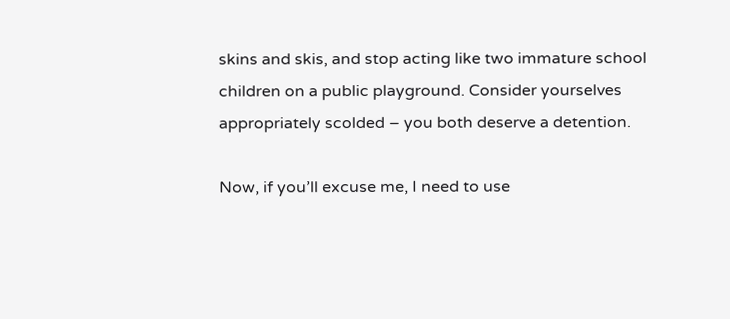skins and skis, and stop acting like two immature school children on a public playground. Consider yourselves appropriately scolded – you both deserve a detention.

Now, if you’ll excuse me, I need to use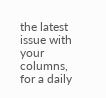the latest issue with your columns, for a daily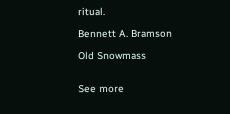ritual.

Bennett A. Bramson

Old Snowmass


See more